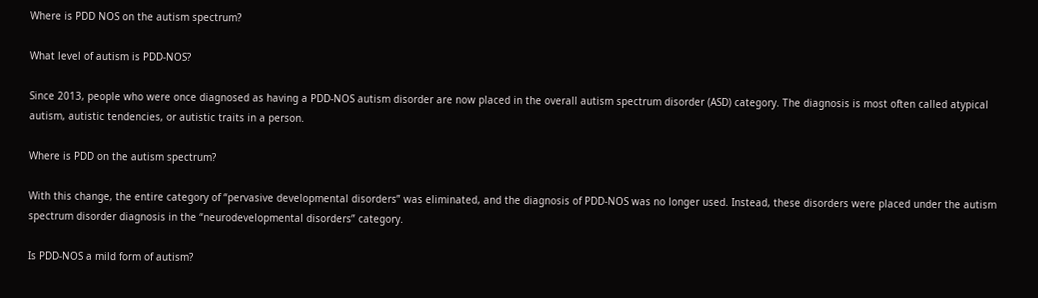Where is PDD NOS on the autism spectrum?

What level of autism is PDD-NOS?

Since 2013, people who were once diagnosed as having a PDD-NOS autism disorder are now placed in the overall autism spectrum disorder (ASD) category. The diagnosis is most often called atypical autism, autistic tendencies, or autistic traits in a person.

Where is PDD on the autism spectrum?

With this change, the entire category of “pervasive developmental disorders” was eliminated, and the diagnosis of PDD-NOS was no longer used. Instead, these disorders were placed under the autism spectrum disorder diagnosis in the “neurodevelopmental disorders” category.

Is PDD-NOS a mild form of autism?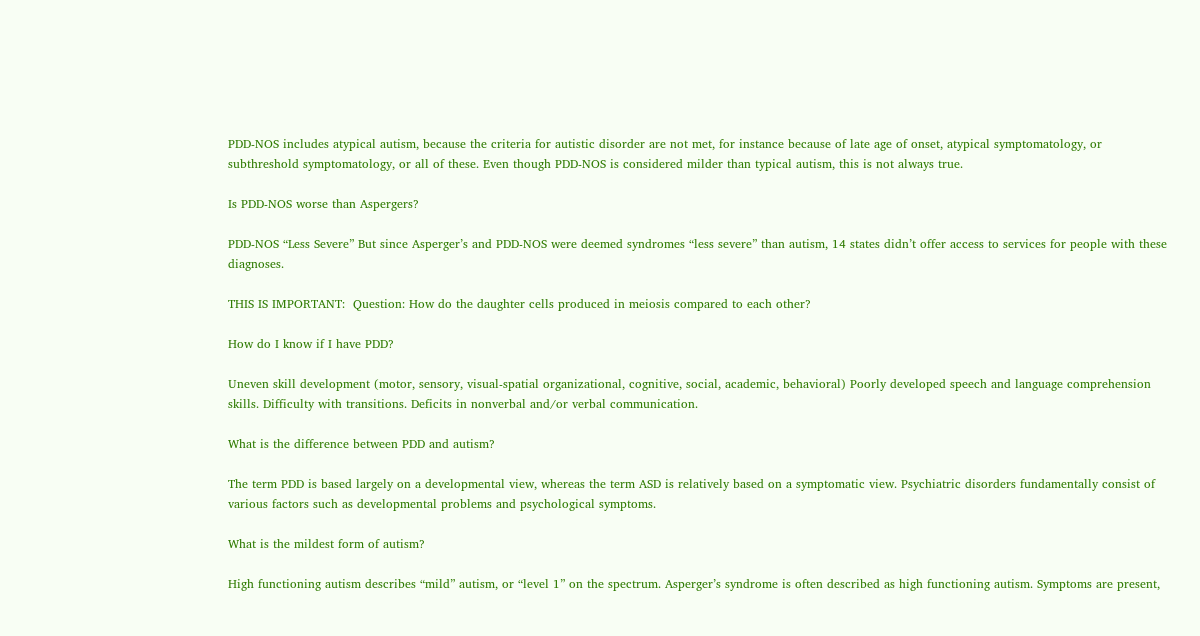PDD-NOS includes atypical autism, because the criteria for autistic disorder are not met, for instance because of late age of onset, atypical symptomatology, or subthreshold symptomatology, or all of these. Even though PDD-NOS is considered milder than typical autism, this is not always true.

Is PDD-NOS worse than Aspergers?

PDD-NOS “Less Severe” But since Asperger’s and PDD-NOS were deemed syndromes “less severe” than autism, 14 states didn’t offer access to services for people with these diagnoses.

THIS IS IMPORTANT:  Question: How do the daughter cells produced in meiosis compared to each other?

How do I know if I have PDD?

Uneven skill development (motor, sensory, visual-spatial organizational, cognitive, social, academic, behavioral) Poorly developed speech and language comprehension skills. Difficulty with transitions. Deficits in nonverbal and/or verbal communication.

What is the difference between PDD and autism?

The term PDD is based largely on a developmental view, whereas the term ASD is relatively based on a symptomatic view. Psychiatric disorders fundamentally consist of various factors such as developmental problems and psychological symptoms.

What is the mildest form of autism?

High functioning autism describes “mild” autism, or “level 1” on the spectrum. Asperger’s syndrome is often described as high functioning autism. Symptoms are present,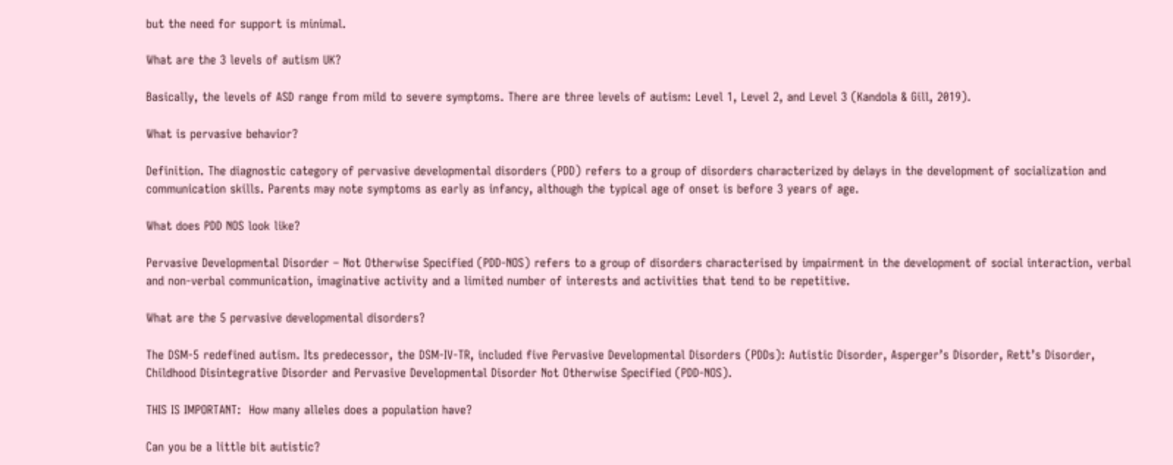but the need for support is minimal.

What are the 3 levels of autism UK?

Basically, the levels of ASD range from mild to severe symptoms. There are three levels of autism: Level 1, Level 2, and Level 3 (Kandola & Gill, 2019).

What is pervasive behavior?

Definition. The diagnostic category of pervasive developmental disorders (PDD) refers to a group of disorders characterized by delays in the development of socialization and communication skills. Parents may note symptoms as early as infancy, although the typical age of onset is before 3 years of age.

What does PDD NOS look like?

Pervasive Developmental Disorder – Not Otherwise Specified (PDD-NOS) refers to a group of disorders characterised by impairment in the development of social interaction, verbal and non-verbal communication, imaginative activity and a limited number of interests and activities that tend to be repetitive.

What are the 5 pervasive developmental disorders?

The DSM-5 redefined autism. Its predecessor, the DSM-IV-TR, included five Pervasive Developmental Disorders (PDDs): Autistic Disorder, Asperger’s Disorder, Rett’s Disorder, Childhood Disintegrative Disorder and Pervasive Developmental Disorder Not Otherwise Specified (PDD-NOS).

THIS IS IMPORTANT:  How many alleles does a population have?

Can you be a little bit autistic?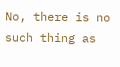No, there is no such thing as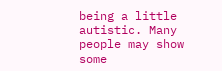being a little autistic. Many people may show some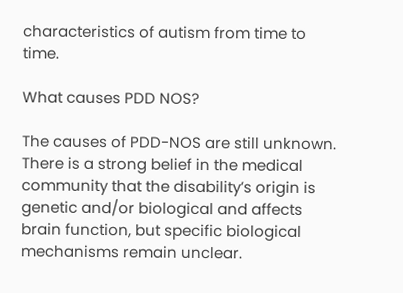characteristics of autism from time to time.

What causes PDD NOS?

The causes of PDD-NOS are still unknown. There is a strong belief in the medical community that the disability’s origin is genetic and/or biological and affects brain function, but specific biological mechanisms remain unclear.